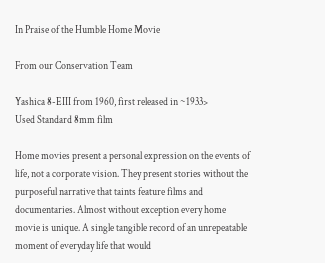In Praise of the Humble Home Movie

From our Conservation Team

Yashica 8-EIII from 1960, first released in ~1933>
Used Standard 8mm film

Home movies present a personal expression on the events of life, not a corporate vision. They present stories without the purposeful narrative that taints feature films and documentaries. Almost without exception every home movie is unique. A single tangible record of an unrepeatable moment of everyday life that would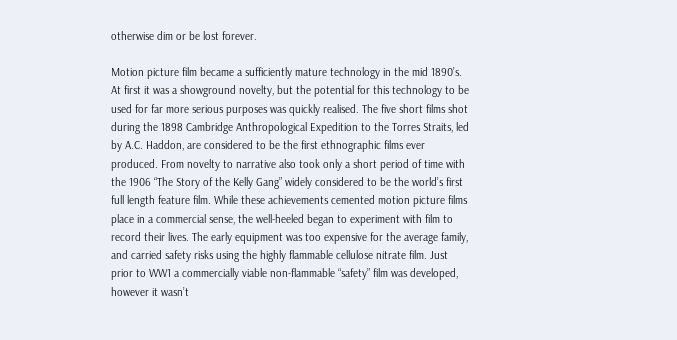otherwise dim or be lost forever.

Motion picture film became a sufficiently mature technology in the mid 1890’s. At first it was a showground novelty, but the potential for this technology to be used for far more serious purposes was quickly realised. The five short films shot during the 1898 Cambridge Anthropological Expedition to the Torres Straits, led by A.C. Haddon, are considered to be the first ethnographic films ever produced. From novelty to narrative also took only a short period of time with the 1906 “The Story of the Kelly Gang” widely considered to be the world’s first full length feature film. While these achievements cemented motion picture films place in a commercial sense, the well-heeled began to experiment with film to record their lives. The early equipment was too expensive for the average family, and carried safety risks using the highly flammable cellulose nitrate film. Just prior to WW1 a commercially viable non-flammable “safety” film was developed, however it wasn’t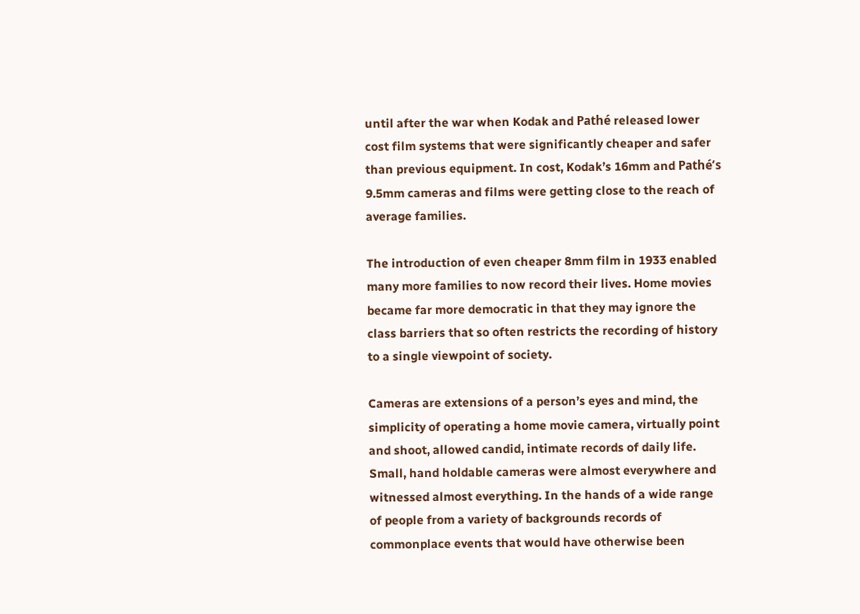until after the war when Kodak and Pathé released lower cost film systems that were significantly cheaper and safer than previous equipment. In cost, Kodak’s 16mm and Pathé’s 9.5mm cameras and films were getting close to the reach of average families.

The introduction of even cheaper 8mm film in 1933 enabled many more families to now record their lives. Home movies became far more democratic in that they may ignore the class barriers that so often restricts the recording of history to a single viewpoint of society.

Cameras are extensions of a person’s eyes and mind, the simplicity of operating a home movie camera, virtually point and shoot, allowed candid, intimate records of daily life. Small, hand holdable cameras were almost everywhere and witnessed almost everything. In the hands of a wide range of people from a variety of backgrounds records of commonplace events that would have otherwise been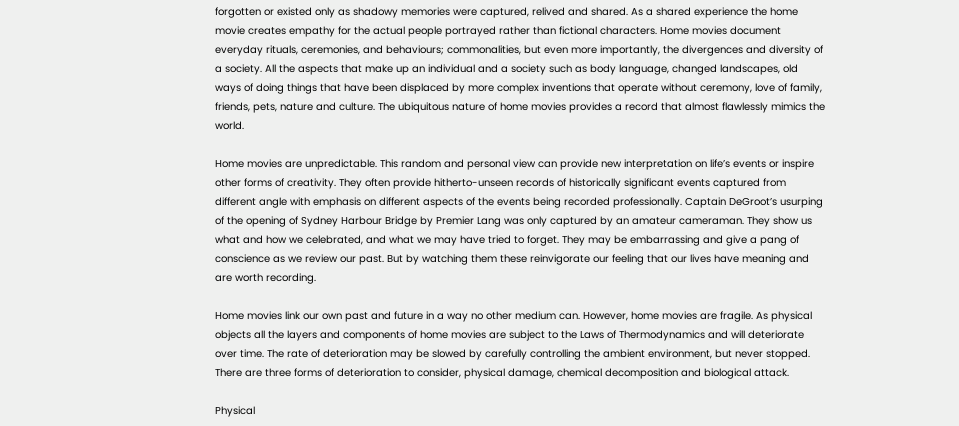forgotten or existed only as shadowy memories were captured, relived and shared. As a shared experience the home movie creates empathy for the actual people portrayed rather than fictional characters. Home movies document everyday rituals, ceremonies, and behaviours; commonalities, but even more importantly, the divergences and diversity of a society. All the aspects that make up an individual and a society such as body language, changed landscapes, old ways of doing things that have been displaced by more complex inventions that operate without ceremony, love of family, friends, pets, nature and culture. The ubiquitous nature of home movies provides a record that almost flawlessly mimics the world.

Home movies are unpredictable. This random and personal view can provide new interpretation on life’s events or inspire other forms of creativity. They often provide hitherto-unseen records of historically significant events captured from different angle with emphasis on different aspects of the events being recorded professionally. Captain DeGroot’s usurping of the opening of Sydney Harbour Bridge by Premier Lang was only captured by an amateur cameraman. They show us what and how we celebrated, and what we may have tried to forget. They may be embarrassing and give a pang of conscience as we review our past. But by watching them these reinvigorate our feeling that our lives have meaning and are worth recording.

Home movies link our own past and future in a way no other medium can. However, home movies are fragile. As physical objects all the layers and components of home movies are subject to the Laws of Thermodynamics and will deteriorate over time. The rate of deterioration may be slowed by carefully controlling the ambient environment, but never stopped. There are three forms of deterioration to consider, physical damage, chemical decomposition and biological attack.

Physical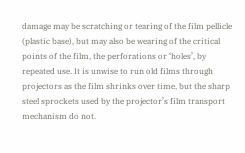damage may be scratching or tearing of the film pellicle (plastic base), but may also be wearing of the critical points of the film, the perforations or ‘holes’, by repeated use. It is unwise to run old films through projectors as the film shrinks over time, but the sharp steel sprockets used by the projector’s film transport mechanism do not.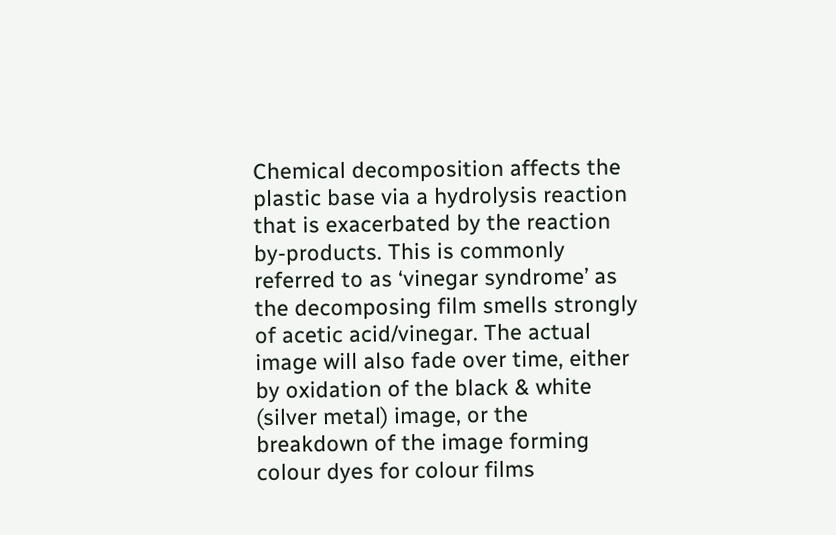Chemical decomposition affects the plastic base via a hydrolysis reaction that is exacerbated by the reaction by-products. This is commonly referred to as ‘vinegar syndrome’ as the decomposing film smells strongly of acetic acid/vinegar. The actual image will also fade over time, either by oxidation of the black & white (silver metal) image, or the breakdown of the image forming colour dyes for colour films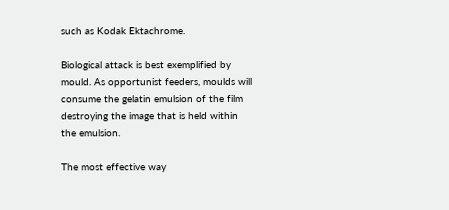such as Kodak Ektachrome.

Biological attack is best exemplified by mould. As opportunist feeders, moulds will consume the gelatin emulsion of the film destroying the image that is held within the emulsion.

The most effective way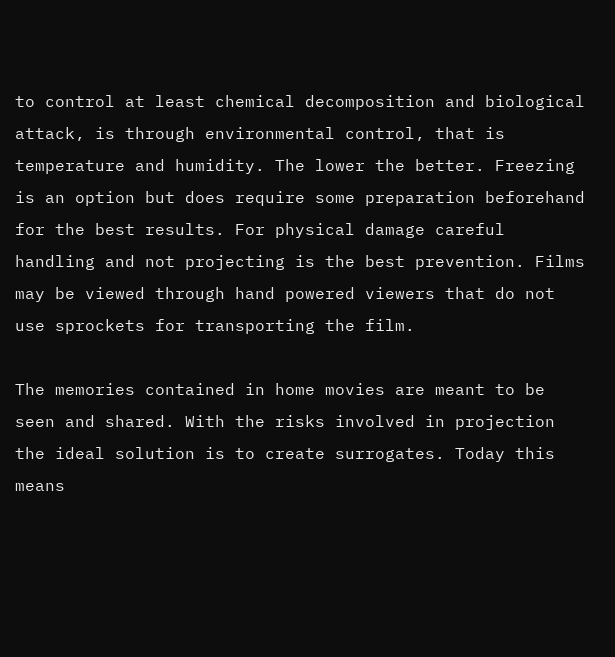to control at least chemical decomposition and biological attack, is through environmental control, that is temperature and humidity. The lower the better. Freezing is an option but does require some preparation beforehand for the best results. For physical damage careful handling and not projecting is the best prevention. Films may be viewed through hand powered viewers that do not use sprockets for transporting the film.

The memories contained in home movies are meant to be seen and shared. With the risks involved in projection the ideal solution is to create surrogates. Today this means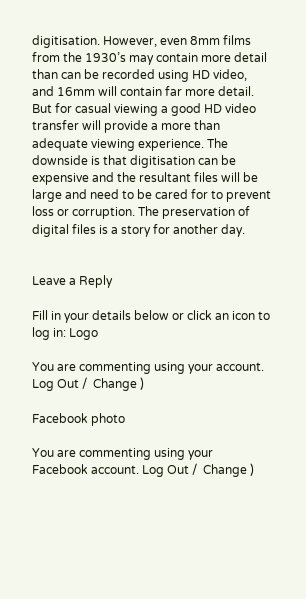digitisation. However, even 8mm films from the 1930’s may contain more detail than can be recorded using HD video, and 16mm will contain far more detail. But for casual viewing a good HD video transfer will provide a more than adequate viewing experience. The downside is that digitisation can be expensive and the resultant files will be large and need to be cared for to prevent loss or corruption. The preservation of digital files is a story for another day.


Leave a Reply

Fill in your details below or click an icon to log in: Logo

You are commenting using your account. Log Out /  Change )

Facebook photo

You are commenting using your Facebook account. Log Out /  Change )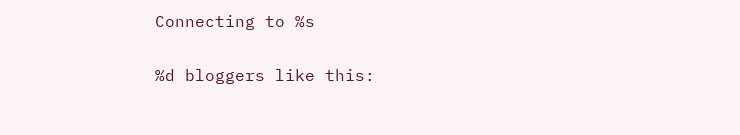Connecting to %s

%d bloggers like this: